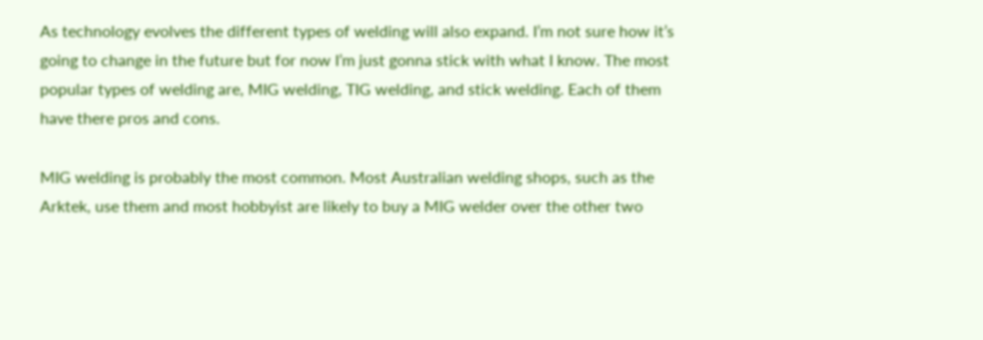As technology evolves the different types of welding will also expand. I’m not sure how it’s going to change in the future but for now I’m just gonna stick with what I know. The most popular types of welding are, MIG welding, TIG welding, and stick welding. Each of them have there pros and cons.

MIG welding is probably the most common. Most Australian welding shops, such as the Arktek, use them and most hobbyist are likely to buy a MIG welder over the other two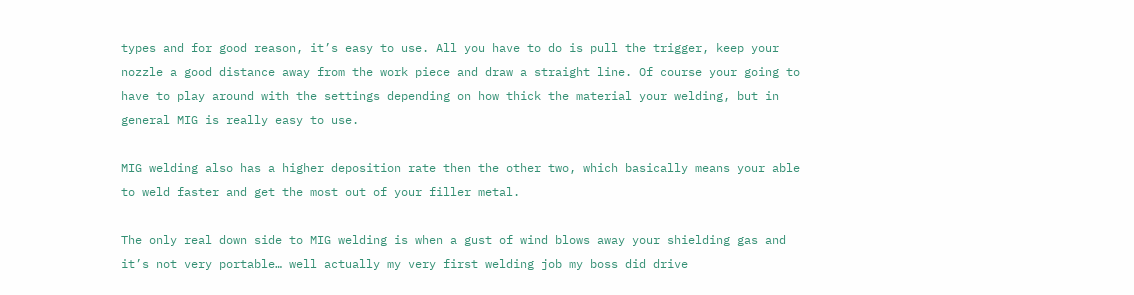types and for good reason, it’s easy to use. All you have to do is pull the trigger, keep your nozzle a good distance away from the work piece and draw a straight line. Of course your going to have to play around with the settings depending on how thick the material your welding, but in general MIG is really easy to use.

MIG welding also has a higher deposition rate then the other two, which basically means your able to weld faster and get the most out of your filler metal.

The only real down side to MIG welding is when a gust of wind blows away your shielding gas and it’s not very portable… well actually my very first welding job my boss did drive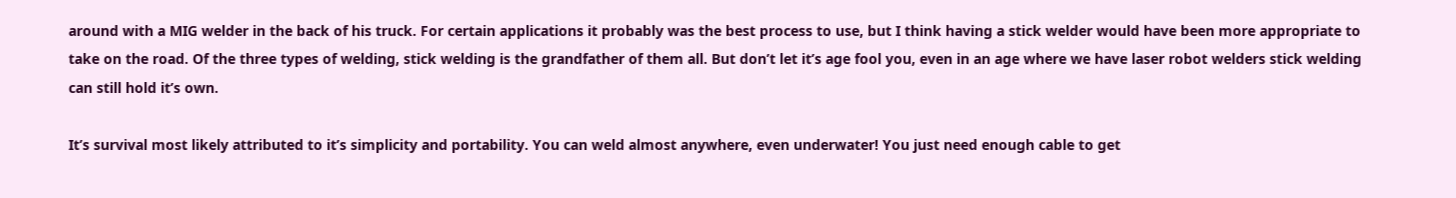around with a MIG welder in the back of his truck. For certain applications it probably was the best process to use, but I think having a stick welder would have been more appropriate to take on the road. Of the three types of welding, stick welding is the grandfather of them all. But don’t let it’s age fool you, even in an age where we have laser robot welders stick welding can still hold it’s own.

It’s survival most likely attributed to it’s simplicity and portability. You can weld almost anywhere, even underwater! You just need enough cable to get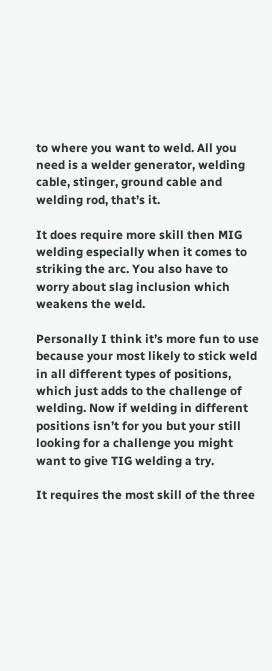to where you want to weld. All you need is a welder generator, welding cable, stinger, ground cable and welding rod, that’s it.

It does require more skill then MIG welding especially when it comes to striking the arc. You also have to worry about slag inclusion which weakens the weld.

Personally I think it’s more fun to use because your most likely to stick weld in all different types of positions, which just adds to the challenge of welding. Now if welding in different positions isn’t for you but your still looking for a challenge you might want to give TIG welding a try.

It requires the most skill of the three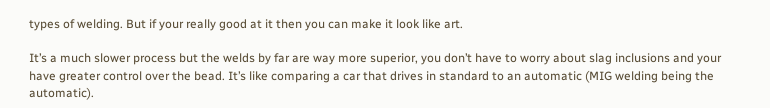types of welding. But if your really good at it then you can make it look like art.

It’s a much slower process but the welds by far are way more superior, you don’t have to worry about slag inclusions and your have greater control over the bead. It’s like comparing a car that drives in standard to an automatic (MIG welding being the automatic).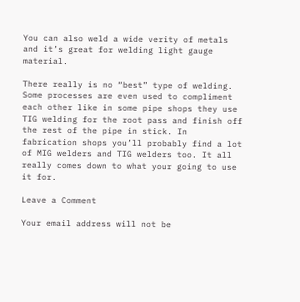You can also weld a wide verity of metals and it’s great for welding light gauge material.

There really is no “best” type of welding. Some processes are even used to compliment each other like in some pipe shops they use TIG welding for the root pass and finish off the rest of the pipe in stick. In fabrication shops you’ll probably find a lot of MIG welders and TIG welders too. It all really comes down to what your going to use it for.

Leave a Comment

Your email address will not be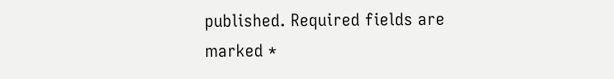published. Required fields are marked *